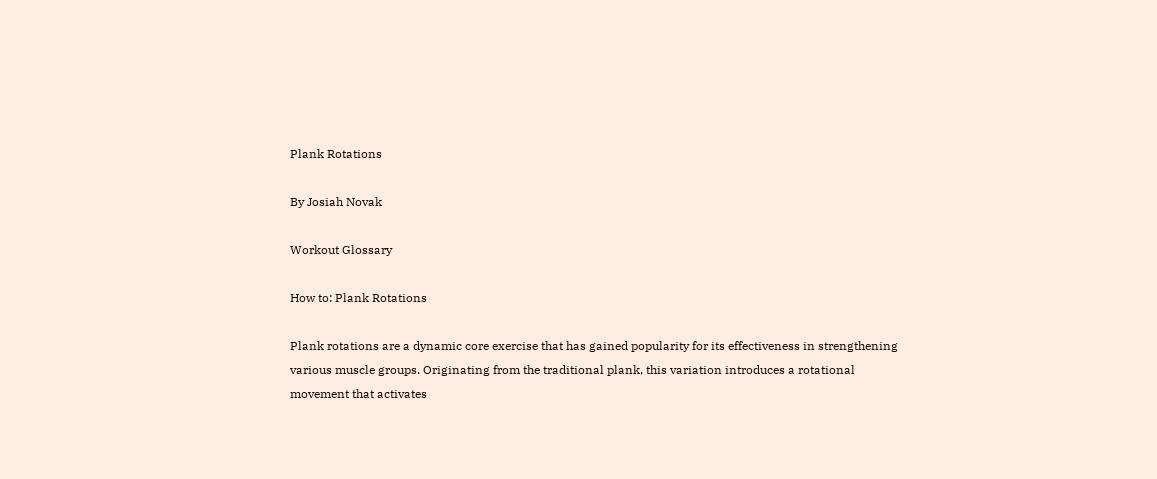Plank Rotations

By Josiah Novak

Workout Glossary

How to: Plank Rotations

Plank rotations are a dynamic core exercise that has gained popularity for its effectiveness in strengthening various muscle groups. Originating from the traditional plank, this variation introduces a rotational movement that activates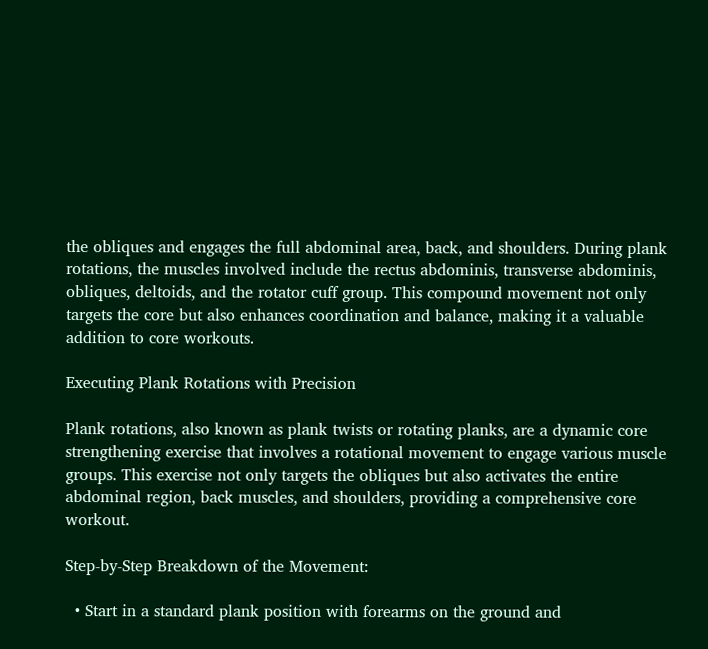the obliques and engages the full abdominal area, back, and shoulders. During plank rotations, the muscles involved include the rectus abdominis, transverse abdominis, obliques, deltoids, and the rotator cuff group. This compound movement not only targets the core but also enhances coordination and balance, making it a valuable addition to core workouts.

Executing Plank Rotations with Precision

Plank rotations, also known as plank twists or rotating planks, are a dynamic core strengthening exercise that involves a rotational movement to engage various muscle groups. This exercise not only targets the obliques but also activates the entire abdominal region, back muscles, and shoulders, providing a comprehensive core workout.

Step-by-Step Breakdown of the Movement:

  • Start in a standard plank position with forearms on the ground and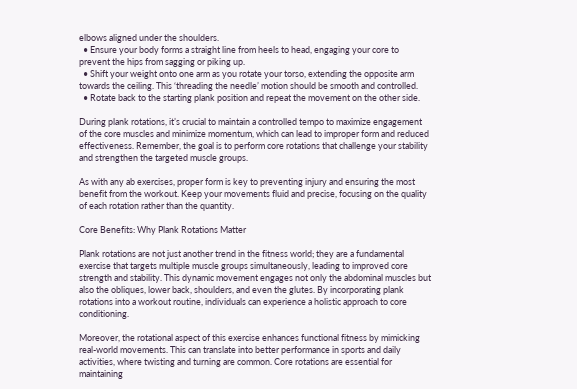elbows aligned under the shoulders.
  • Ensure your body forms a straight line from heels to head, engaging your core to prevent the hips from sagging or piking up.
  • Shift your weight onto one arm as you rotate your torso, extending the opposite arm towards the ceiling. This ‘threading the needle’ motion should be smooth and controlled.
  • Rotate back to the starting plank position and repeat the movement on the other side.

During plank rotations, it’s crucial to maintain a controlled tempo to maximize engagement of the core muscles and minimize momentum, which can lead to improper form and reduced effectiveness. Remember, the goal is to perform core rotations that challenge your stability and strengthen the targeted muscle groups.

As with any ab exercises, proper form is key to preventing injury and ensuring the most benefit from the workout. Keep your movements fluid and precise, focusing on the quality of each rotation rather than the quantity.

Core Benefits: Why Plank Rotations Matter

Plank rotations are not just another trend in the fitness world; they are a fundamental exercise that targets multiple muscle groups simultaneously, leading to improved core strength and stability. This dynamic movement engages not only the abdominal muscles but also the obliques, lower back, shoulders, and even the glutes. By incorporating plank rotations into a workout routine, individuals can experience a holistic approach to core conditioning.

Moreover, the rotational aspect of this exercise enhances functional fitness by mimicking real-world movements. This can translate into better performance in sports and daily activities, where twisting and turning are common. Core rotations are essential for maintaining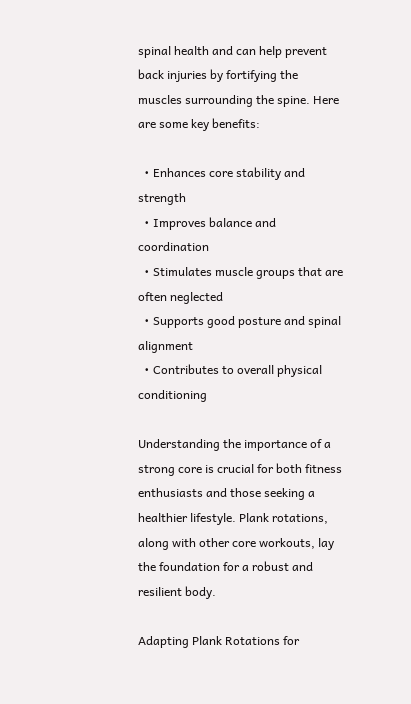spinal health and can help prevent back injuries by fortifying the muscles surrounding the spine. Here are some key benefits:

  • Enhances core stability and strength
  • Improves balance and coordination
  • Stimulates muscle groups that are often neglected
  • Supports good posture and spinal alignment
  • Contributes to overall physical conditioning

Understanding the importance of a strong core is crucial for both fitness enthusiasts and those seeking a healthier lifestyle. Plank rotations, along with other core workouts, lay the foundation for a robust and resilient body.

Adapting Plank Rotations for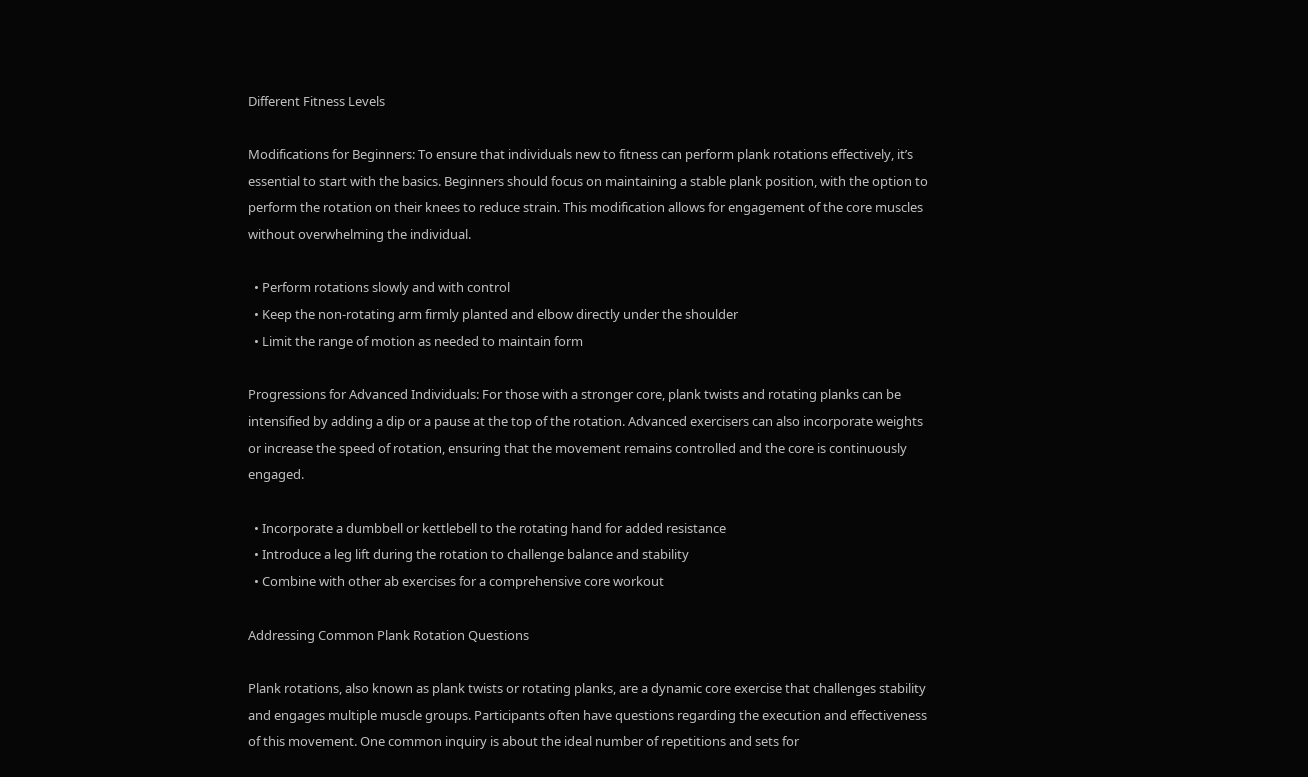Different Fitness Levels

Modifications for Beginners: To ensure that individuals new to fitness can perform plank rotations effectively, it’s essential to start with the basics. Beginners should focus on maintaining a stable plank position, with the option to perform the rotation on their knees to reduce strain. This modification allows for engagement of the core muscles without overwhelming the individual.

  • Perform rotations slowly and with control
  • Keep the non-rotating arm firmly planted and elbow directly under the shoulder
  • Limit the range of motion as needed to maintain form

Progressions for Advanced Individuals: For those with a stronger core, plank twists and rotating planks can be intensified by adding a dip or a pause at the top of the rotation. Advanced exercisers can also incorporate weights or increase the speed of rotation, ensuring that the movement remains controlled and the core is continuously engaged.

  • Incorporate a dumbbell or kettlebell to the rotating hand for added resistance
  • Introduce a leg lift during the rotation to challenge balance and stability
  • Combine with other ab exercises for a comprehensive core workout

Addressing Common Plank Rotation Questions

Plank rotations, also known as plank twists or rotating planks, are a dynamic core exercise that challenges stability and engages multiple muscle groups. Participants often have questions regarding the execution and effectiveness of this movement. One common inquiry is about the ideal number of repetitions and sets for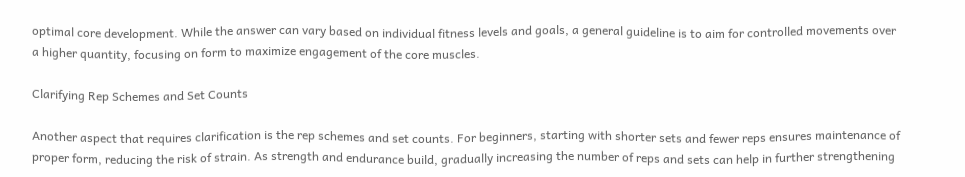optimal core development. While the answer can vary based on individual fitness levels and goals, a general guideline is to aim for controlled movements over a higher quantity, focusing on form to maximize engagement of the core muscles.

Clarifying Rep Schemes and Set Counts

Another aspect that requires clarification is the rep schemes and set counts. For beginners, starting with shorter sets and fewer reps ensures maintenance of proper form, reducing the risk of strain. As strength and endurance build, gradually increasing the number of reps and sets can help in further strengthening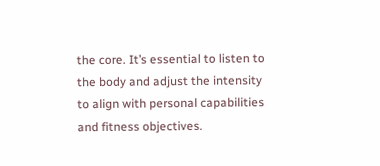the core. It’s essential to listen to the body and adjust the intensity to align with personal capabilities and fitness objectives.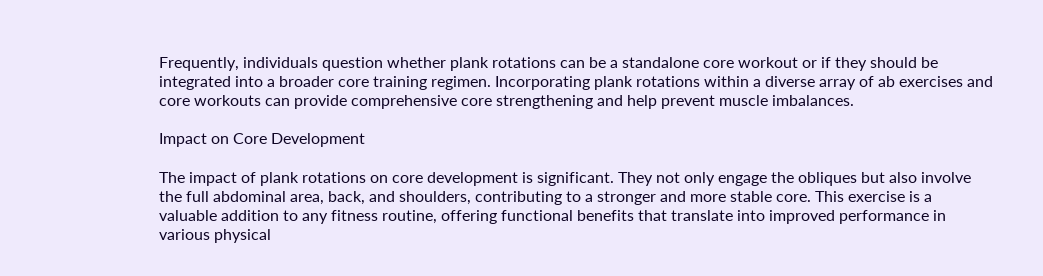Frequently, individuals question whether plank rotations can be a standalone core workout or if they should be integrated into a broader core training regimen. Incorporating plank rotations within a diverse array of ab exercises and core workouts can provide comprehensive core strengthening and help prevent muscle imbalances.

Impact on Core Development

The impact of plank rotations on core development is significant. They not only engage the obliques but also involve the full abdominal area, back, and shoulders, contributing to a stronger and more stable core. This exercise is a valuable addition to any fitness routine, offering functional benefits that translate into improved performance in various physical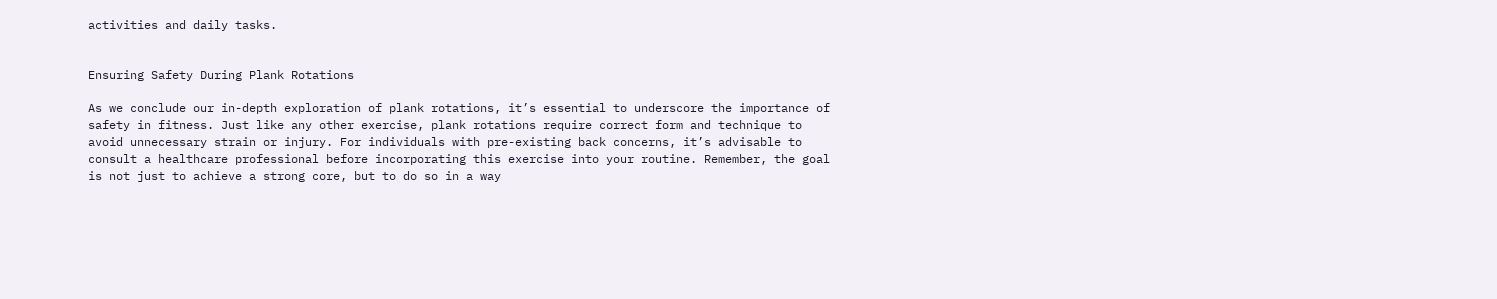activities and daily tasks.


Ensuring Safety During Plank Rotations

As we conclude our in-depth exploration of plank rotations, it’s essential to underscore the importance of safety in fitness. Just like any other exercise, plank rotations require correct form and technique to avoid unnecessary strain or injury. For individuals with pre-existing back concerns, it’s advisable to consult a healthcare professional before incorporating this exercise into your routine. Remember, the goal is not just to achieve a strong core, but to do so in a way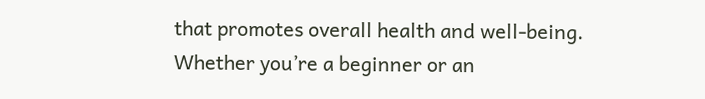that promotes overall health and well-being. Whether you’re a beginner or an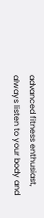advanced fitness enthusiast, always listen to your body and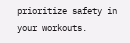prioritize safety in your workouts.